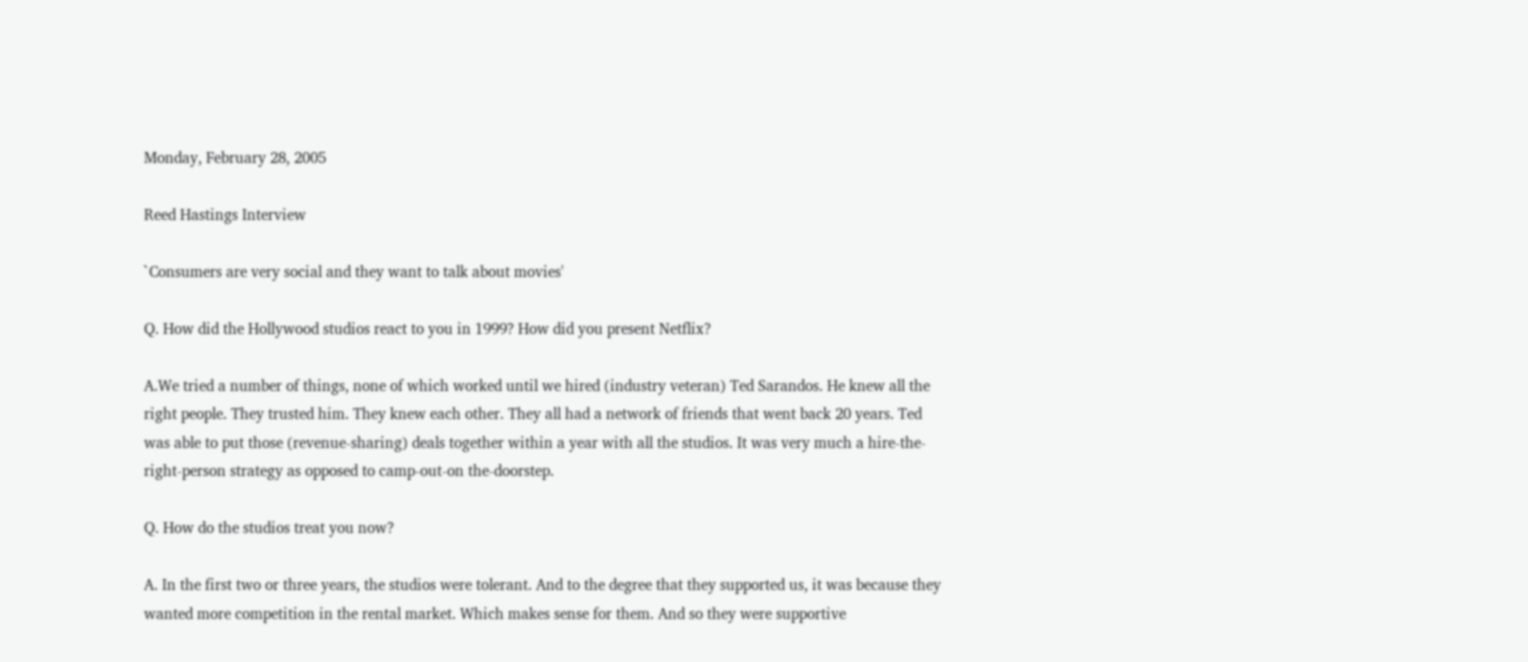Monday, February 28, 2005

Reed Hastings Interview

`Consumers are very social and they want to talk about movies'

Q. How did the Hollywood studios react to you in 1999? How did you present Netflix?

A.We tried a number of things, none of which worked until we hired (industry veteran) Ted Sarandos. He knew all the right people. They trusted him. They knew each other. They all had a network of friends that went back 20 years. Ted was able to put those (revenue-sharing) deals together within a year with all the studios. It was very much a hire-the-right-person strategy as opposed to camp-out-on the-doorstep.

Q. How do the studios treat you now?

A. In the first two or three years, the studios were tolerant. And to the degree that they supported us, it was because they wanted more competition in the rental market. Which makes sense for them. And so they were supportive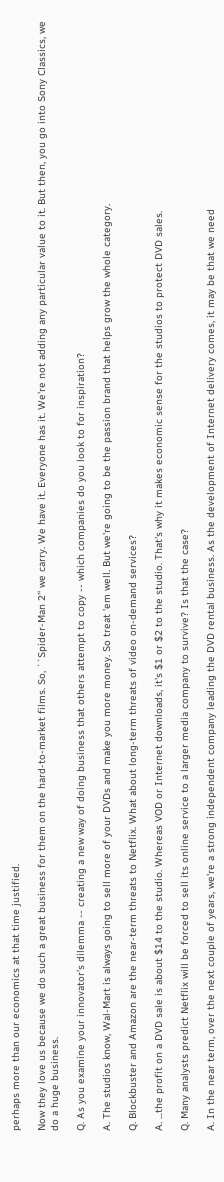perhaps more than our economics at that time justified.

Now they love us because we do such a great business for them on the hard-to-market films. So, ``Spider-Man 2'' we carry. We have it. Everyone has it. We're not adding any particular value to it. But then, you go into Sony Classics, we do a huge business.

Q. As you examine your innovator's dilemma -- creating a new way of doing business that others attempt to copy -- which companies do you look to for inspiration?

A. The studios know, Wal-Mart is always going to sell more of your DVDs and make you more money. So treat 'em well. But we're going to be the passion brand that helps grow the whole category.

Q. Blockbuster and Amazon are the near-term threats to Netflix. What about long-term threats of video on-demand services?

A. ...the profit on a DVD sale is about $14 to the studio. Whereas VOD or Internet downloads, it's $1 or $2 to the studio. That's why it makes economic sense for the studios to protect DVD sales.

Q. Many analysts predict Netflix will be forced to sell its online service to a larger media company to survive? Is that the case?

A. In the near term, over the next couple of years, we're a strong independent company leading the DVD rental business. As the development of Internet delivery comes, it may be that we need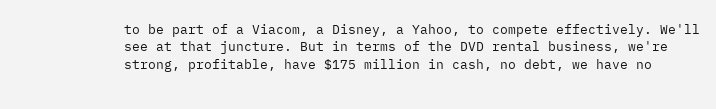to be part of a Viacom, a Disney, a Yahoo, to compete effectively. We'll see at that juncture. But in terms of the DVD rental business, we're strong, profitable, have $175 million in cash, no debt, we have no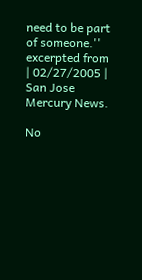need to be part of someone.''
excerpted from | 02/27/2005 | San Jose Mercury News.

No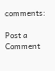comments:

Post a Comment